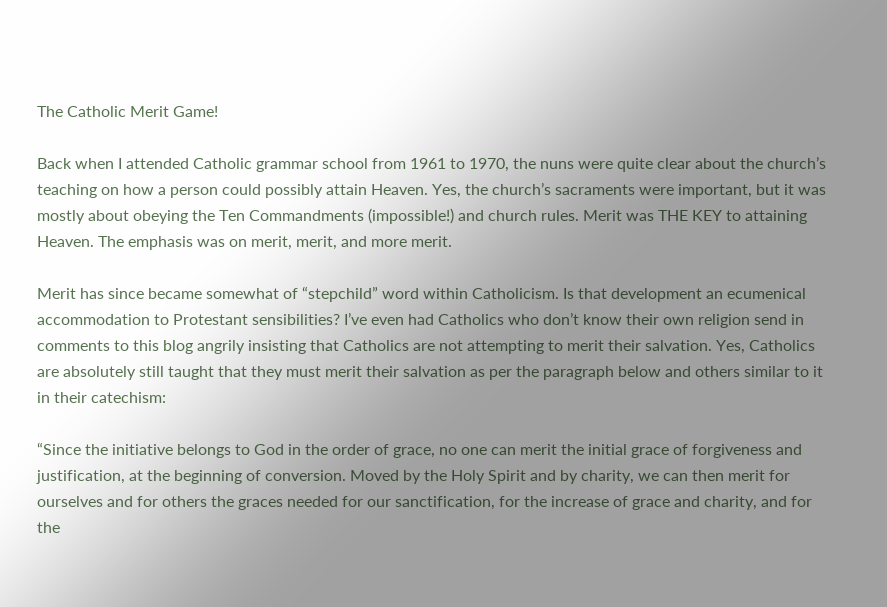The Catholic Merit Game!

Back when I attended Catholic grammar school from 1961 to 1970, the nuns were quite clear about the church’s teaching on how a person could possibly attain Heaven. Yes, the church’s sacraments were important, but it was mostly about obeying the Ten Commandments (impossible!) and church rules. Merit was THE KEY to attaining Heaven. The emphasis was on merit, merit, and more merit.

Merit has since became somewhat of “stepchild” word within Catholicism. Is that development an ecumenical accommodation to Protestant sensibilities? I’ve even had Catholics who don’t know their own religion send in comments to this blog angrily insisting that Catholics are not attempting to merit their salvation. Yes, Catholics are absolutely still taught that they must merit their salvation as per the paragraph below and others similar to it in their catechism:

“Since the initiative belongs to God in the order of grace, no one can merit the initial grace of forgiveness and justification, at the beginning of conversion. Moved by the Holy Spirit and by charity, we can then merit for ourselves and for others the graces needed for our sanctification, for the increase of grace and charity, and for the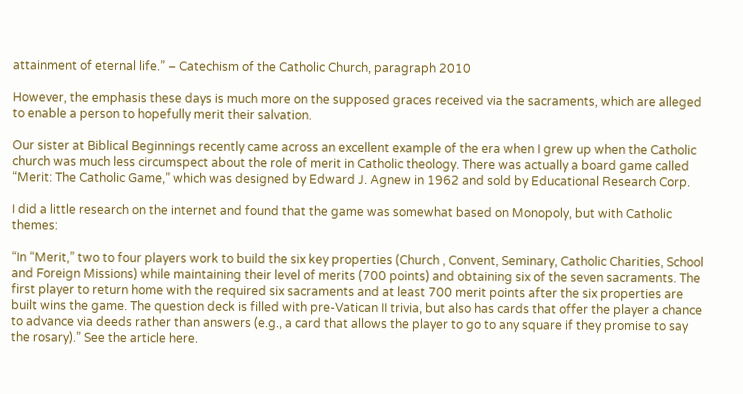attainment of eternal life.” – Catechism of the Catholic Church, paragraph 2010

However, the emphasis these days is much more on the supposed graces received via the sacraments, which are alleged to enable a person to hopefully merit their salvation.

Our sister at Biblical Beginnings recently came across an excellent example of the era when I grew up when the Catholic church was much less circumspect about the role of merit in Catholic theology. There was actually a board game called “Merit: The Catholic Game,” which was designed by Edward J. Agnew in 1962 and sold by Educational Research Corp.

I did a little research on the internet and found that the game was somewhat based on Monopoly, but with Catholic themes:

“In “Merit,” two to four players work to build the six key properties (Church , Convent, Seminary, Catholic Charities, School and Foreign Missions) while maintaining their level of merits (700 points) and obtaining six of the seven sacraments. The first player to return home with the required six sacraments and at least 700 merit points after the six properties are built wins the game. The question deck is filled with pre-Vatican II trivia, but also has cards that offer the player a chance to advance via deeds rather than answers (e.g., a card that allows the player to go to any square if they promise to say the rosary).” See the article here.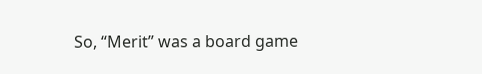So, “Merit” was a board game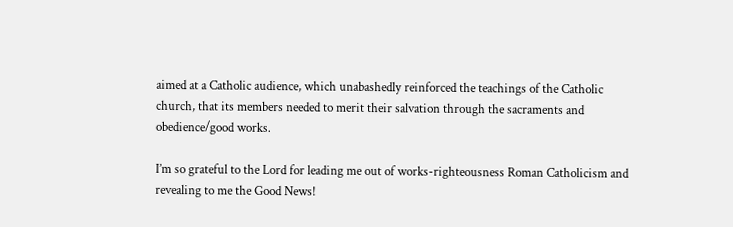aimed at a Catholic audience, which unabashedly reinforced the teachings of the Catholic church, that its members needed to merit their salvation through the sacraments and obedience/good works.

I’m so grateful to the Lord for leading me out of works-righteousness Roman Catholicism and revealing to me the Good News!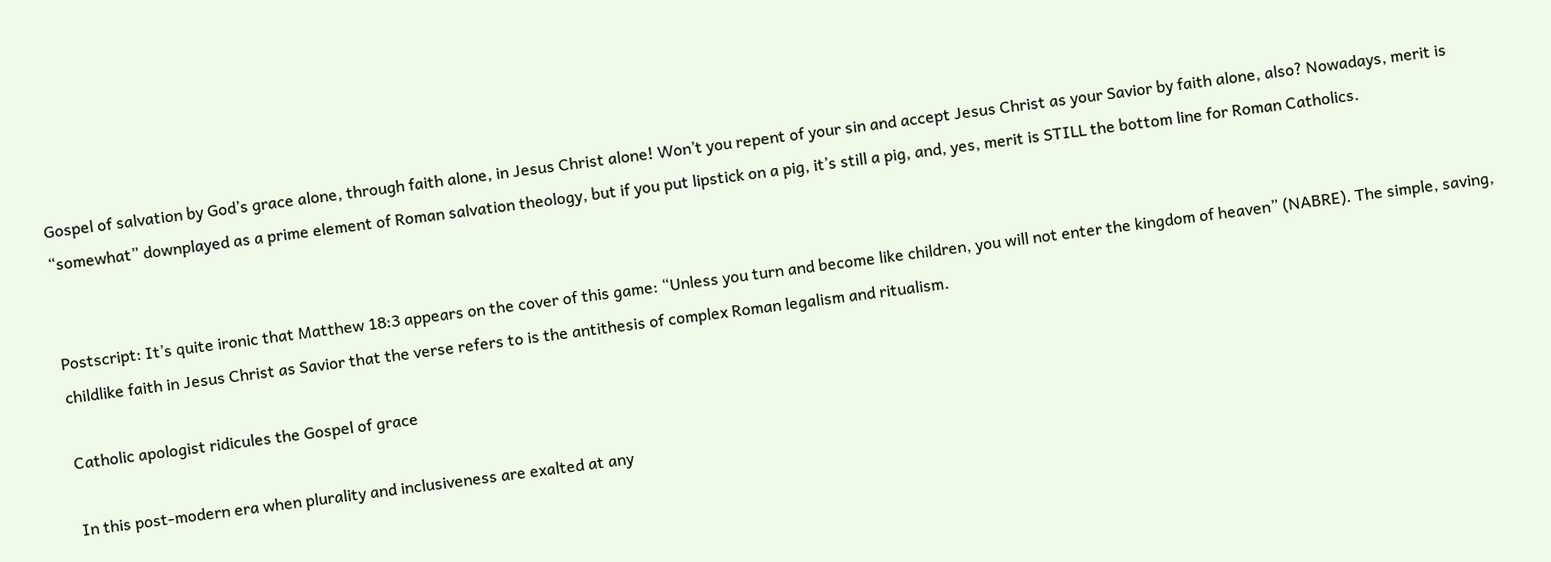Gospel of salvation by God’s grace alone, through faith alone, in Jesus Christ alone! Won’t you repent of your sin and accept Jesus Christ as your Savior by faith alone, also? Nowadays, merit is “somewhat” downplayed as a prime element of Roman salvation theology, but if you put lipstick on a pig, it’s still a pig, and, yes, merit is STILL the bottom line for Roman Catholics.


Postscript: It’s quite ironic that Matthew 18:3 appears on the cover of this game: “Unless you turn and become like children, you will not enter the kingdom of heaven” (NABRE). The simple, saving, childlike faith in Jesus Christ as Savior that the verse refers to is the antithesis of complex Roman legalism and ritualism.

Catholic apologist ridicules the Gospel of grace

In this post-modern era when plurality and inclusiveness are exalted at any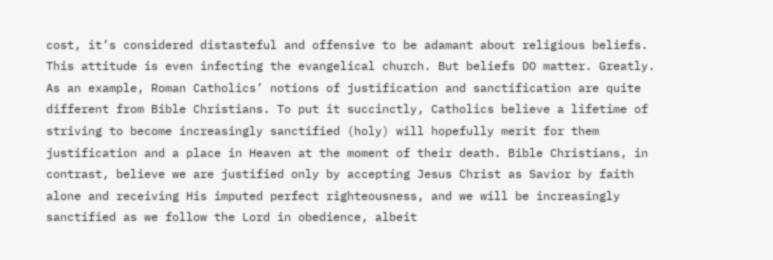cost, it’s considered distasteful and offensive to be adamant about religious beliefs. This attitude is even infecting the evangelical church. But beliefs DO matter. Greatly. As an example, Roman Catholics’ notions of justification and sanctification are quite different from Bible Christians. To put it succinctly, Catholics believe a lifetime of striving to become increasingly sanctified (holy) will hopefully merit for them justification and a place in Heaven at the moment of their death. Bible Christians, in contrast, believe we are justified only by accepting Jesus Christ as Savior by faith alone and receiving His imputed perfect righteousness, and we will be increasingly sanctified as we follow the Lord in obedience, albeit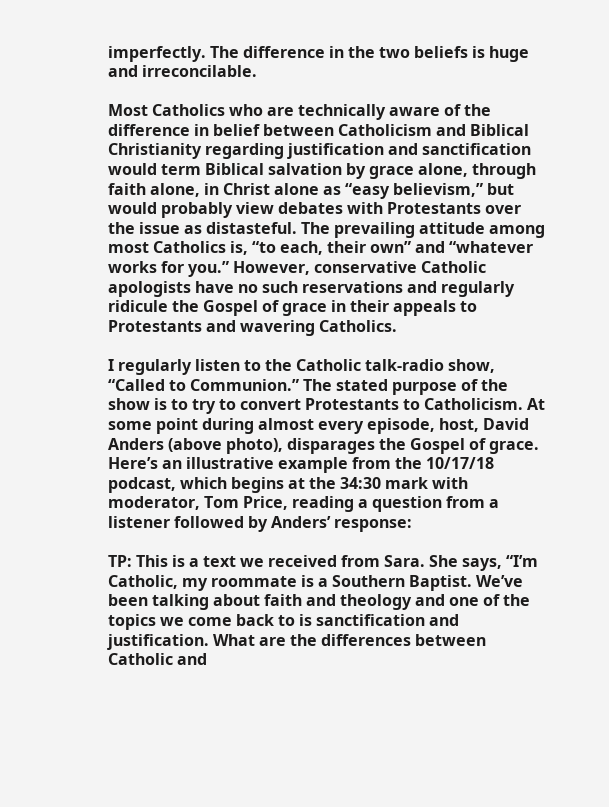imperfectly. The difference in the two beliefs is huge and irreconcilable.

Most Catholics who are technically aware of the difference in belief between Catholicism and Biblical Christianity regarding justification and sanctification would term Biblical salvation by grace alone, through faith alone, in Christ alone as “easy believism,” but would probably view debates with Protestants over the issue as distasteful. The prevailing attitude among most Catholics is, “to each, their own” and “whatever works for you.” However, conservative Catholic apologists have no such reservations and regularly ridicule the Gospel of grace in their appeals to Protestants and wavering Catholics.

I regularly listen to the Catholic talk-radio show, “Called to Communion.” The stated purpose of the show is to try to convert Protestants to Catholicism. At some point during almost every episode, host, David Anders (above photo), disparages the Gospel of grace. Here’s an illustrative example from the 10/17/18 podcast, which begins at the 34:30 mark with moderator, Tom Price, reading a question from a listener followed by Anders’ response:

TP: This is a text we received from Sara. She says, “I’m Catholic, my roommate is a Southern Baptist. We’ve been talking about faith and theology and one of the topics we come back to is sanctification and justification. What are the differences between Catholic and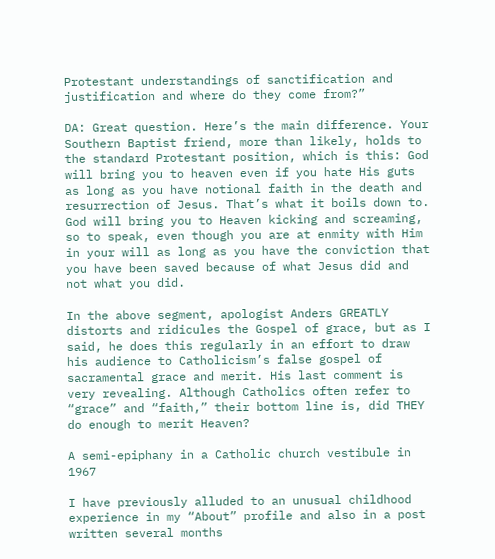Protestant understandings of sanctification and justification and where do they come from?”

DA: Great question. Here’s the main difference. Your Southern Baptist friend, more than likely, holds to the standard Protestant position, which is this: God will bring you to heaven even if you hate His guts as long as you have notional faith in the death and resurrection of Jesus. That’s what it boils down to. God will bring you to Heaven kicking and screaming, so to speak, even though you are at enmity with Him in your will as long as you have the conviction that you have been saved because of what Jesus did and not what you did.

In the above segment, apologist Anders GREATLY distorts and ridicules the Gospel of grace, but as I said, he does this regularly in an effort to draw his audience to Catholicism’s false gospel of sacramental grace and merit. His last comment is very revealing. Although Catholics often refer to “grace” and “faith,” their bottom line is, did THEY do enough to merit Heaven?

A semi-epiphany in a Catholic church vestibule in 1967

I have previously alluded to an unusual childhood experience in my “About” profile and also in a post written several months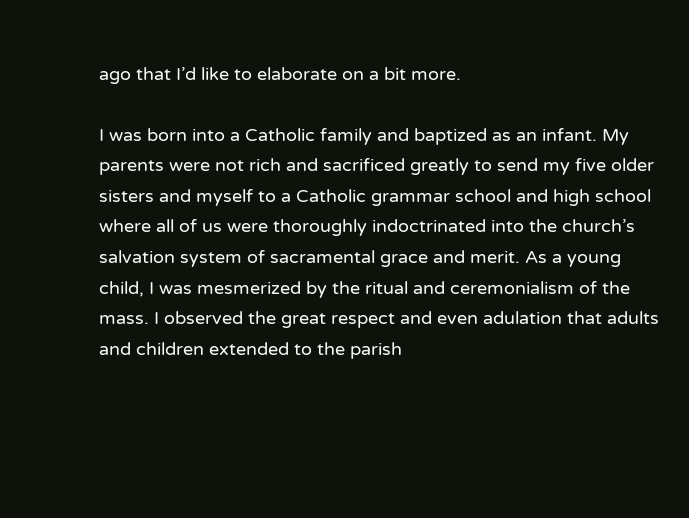ago that I’d like to elaborate on a bit more.

I was born into a Catholic family and baptized as an infant. My parents were not rich and sacrificed greatly to send my five older sisters and myself to a Catholic grammar school and high school where all of us were thoroughly indoctrinated into the church’s salvation system of sacramental grace and merit. As a young child, I was mesmerized by the ritual and ceremonialism of the mass. I observed the great respect and even adulation that adults and children extended to the parish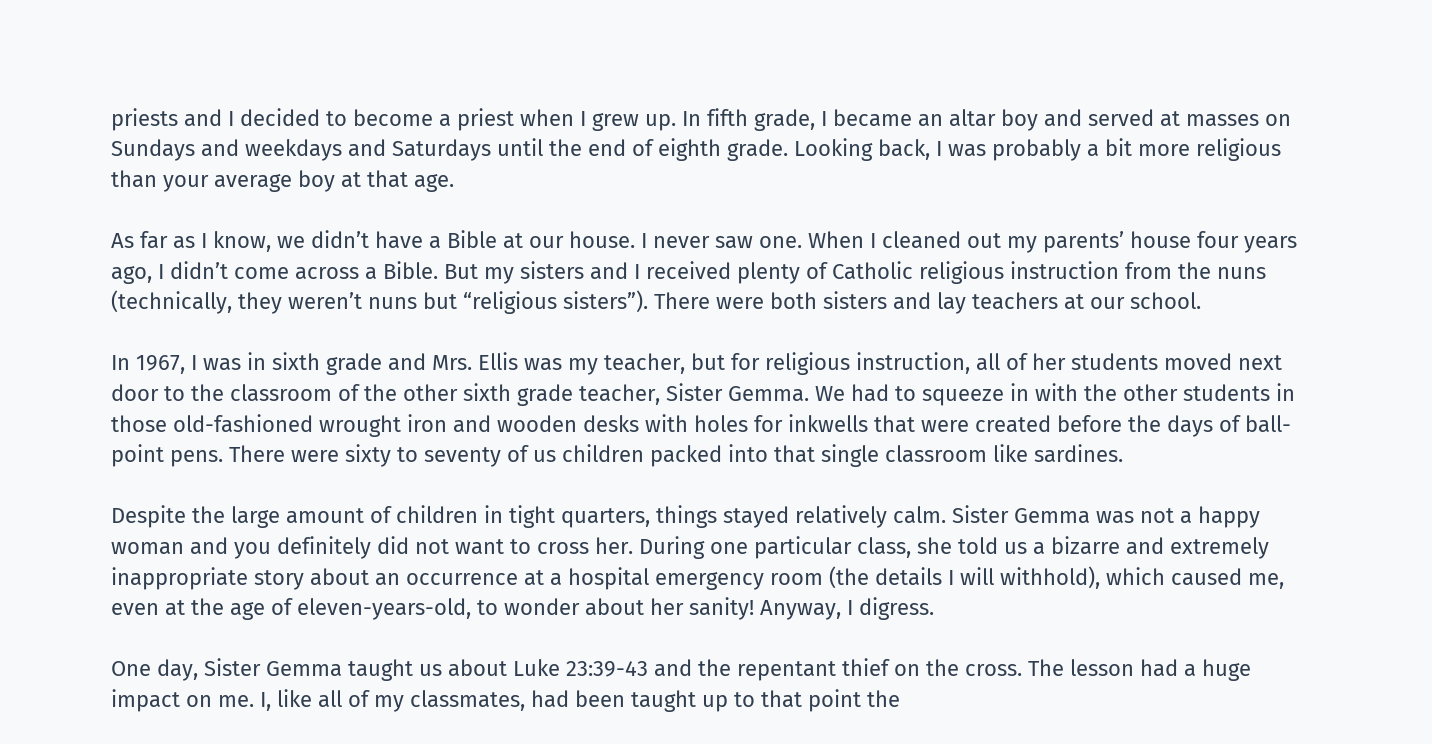priests and I decided to become a priest when I grew up. In fifth grade, I became an altar boy and served at masses on Sundays and weekdays and Saturdays until the end of eighth grade. Looking back, I was probably a bit more religious than your average boy at that age.

As far as I know, we didn’t have a Bible at our house. I never saw one. When I cleaned out my parents’ house four years ago, I didn’t come across a Bible. But my sisters and I received plenty of Catholic religious instruction from the nuns (technically, they weren’t nuns but “religious sisters”). There were both sisters and lay teachers at our school.

In 1967, I was in sixth grade and Mrs. Ellis was my teacher, but for religious instruction, all of her students moved next door to the classroom of the other sixth grade teacher, Sister Gemma. We had to squeeze in with the other students in those old-fashioned wrought iron and wooden desks with holes for inkwells that were created before the days of ball-point pens. There were sixty to seventy of us children packed into that single classroom like sardines.

Despite the large amount of children in tight quarters, things stayed relatively calm. Sister Gemma was not a happy woman and you definitely did not want to cross her. During one particular class, she told us a bizarre and extremely inappropriate story about an occurrence at a hospital emergency room (the details I will withhold), which caused me, even at the age of eleven-years-old, to wonder about her sanity! Anyway, I digress.

One day, Sister Gemma taught us about Luke 23:39-43 and the repentant thief on the cross. The lesson had a huge impact on me. I, like all of my classmates, had been taught up to that point the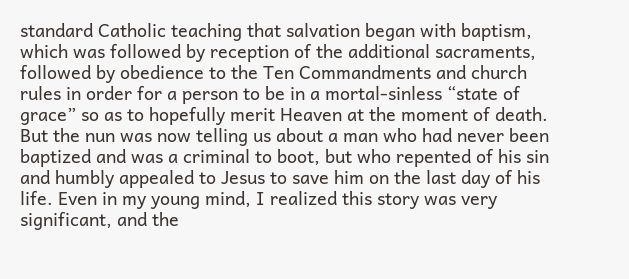standard Catholic teaching that salvation began with baptism, which was followed by reception of the additional sacraments, followed by obedience to the Ten Commandments and church rules in order for a person to be in a mortal-sinless “state of grace” so as to hopefully merit Heaven at the moment of death. But the nun was now telling us about a man who had never been baptized and was a criminal to boot, but who repented of his sin and humbly appealed to Jesus to save him on the last day of his life. Even in my young mind, I realized this story was very significant, and the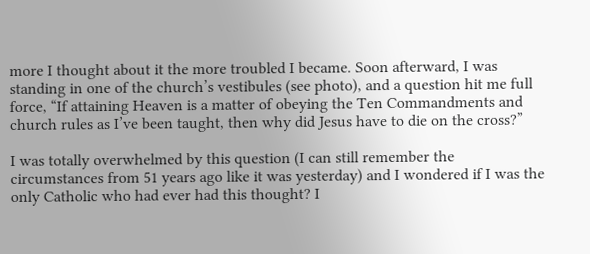more I thought about it the more troubled I became. Soon afterward, I was standing in one of the church’s vestibules (see photo), and a question hit me full force, “If attaining Heaven is a matter of obeying the Ten Commandments and church rules as I’ve been taught, then why did Jesus have to die on the cross?”

I was totally overwhelmed by this question (I can still remember the circumstances from 51 years ago like it was yesterday) and I wondered if I was the only Catholic who had ever had this thought? I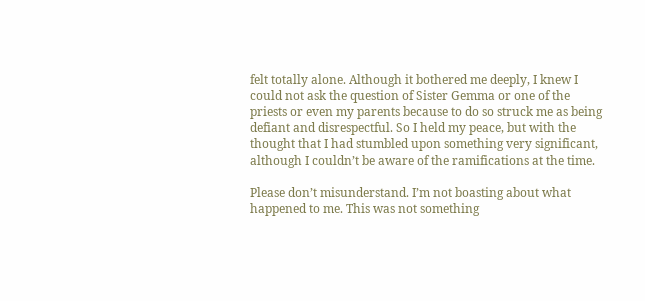felt totally alone. Although it bothered me deeply, I knew I could not ask the question of Sister Gemma or one of the priests or even my parents because to do so struck me as being defiant and disrespectful. So I held my peace, but with the thought that I had stumbled upon something very significant, although I couldn’t be aware of the ramifications at the time.

Please don’t misunderstand. I’m not boasting about what happened to me. This was not something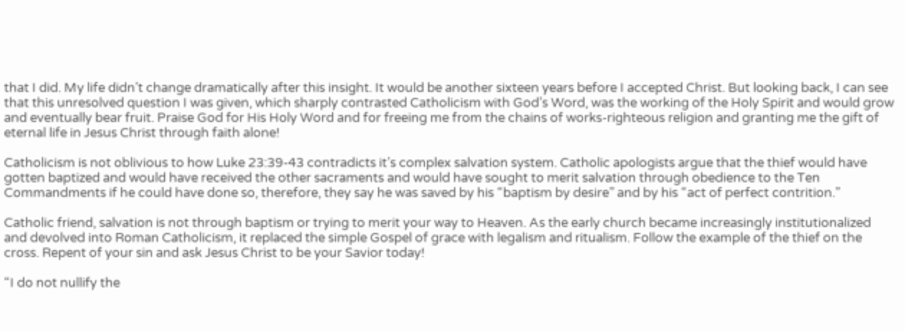that I did. My life didn’t change dramatically after this insight. It would be another sixteen years before I accepted Christ. But looking back, I can see that this unresolved question I was given, which sharply contrasted Catholicism with God’s Word, was the working of the Holy Spirit and would grow and eventually bear fruit. Praise God for His Holy Word and for freeing me from the chains of works-righteous religion and granting me the gift of eternal life in Jesus Christ through faith alone!

Catholicism is not oblivious to how Luke 23:39-43 contradicts it’s complex salvation system. Catholic apologists argue that the thief would have gotten baptized and would have received the other sacraments and would have sought to merit salvation through obedience to the Ten Commandments if he could have done so, therefore, they say he was saved by his “baptism by desire” and by his “act of perfect contrition.”

Catholic friend, salvation is not through baptism or trying to merit your way to Heaven. As the early church became increasingly institutionalized and devolved into Roman Catholicism, it replaced the simple Gospel of grace with legalism and ritualism. Follow the example of the thief on the cross. Repent of your sin and ask Jesus Christ to be your Savior today!

“I do not nullify the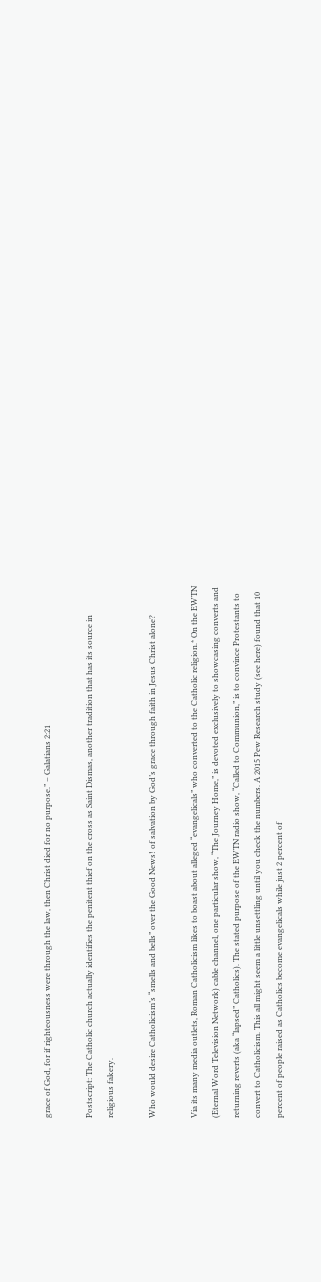grace of God, for if righteousness were through the law, then Christ died for no purpose.” – Galatians 2:21

Postscript: The Catholic church actually identifies the penitent thief on the cross as Saint Dismas, another tradition that has its source in religious fakery.

Who would desire Catholicism’s “smells and bells” over the Good News! of salvation by God’s grace through faith in Jesus Christ alone?

Via its many media outlets, Roman Catholicism likes to boast about alleged “evangelicals” who converted to the Catholic religion.* On the EWTN (Eternal Word Television Network) cable channel, one particular show, “The Journey Home,” is devoted exclusively to showcasing converts and returning reverts (aka “lapsed” Catholics). The stated purpose of the EWTN radio show, “Called to Communion,” is to convince Protestants to convert to Catholicism. This all might seem a little unsettling until you check the numbers. A 2015 Pew Research study (see here) found that 10 percent of people raised as Catholics become evangelicals while just 2 percent of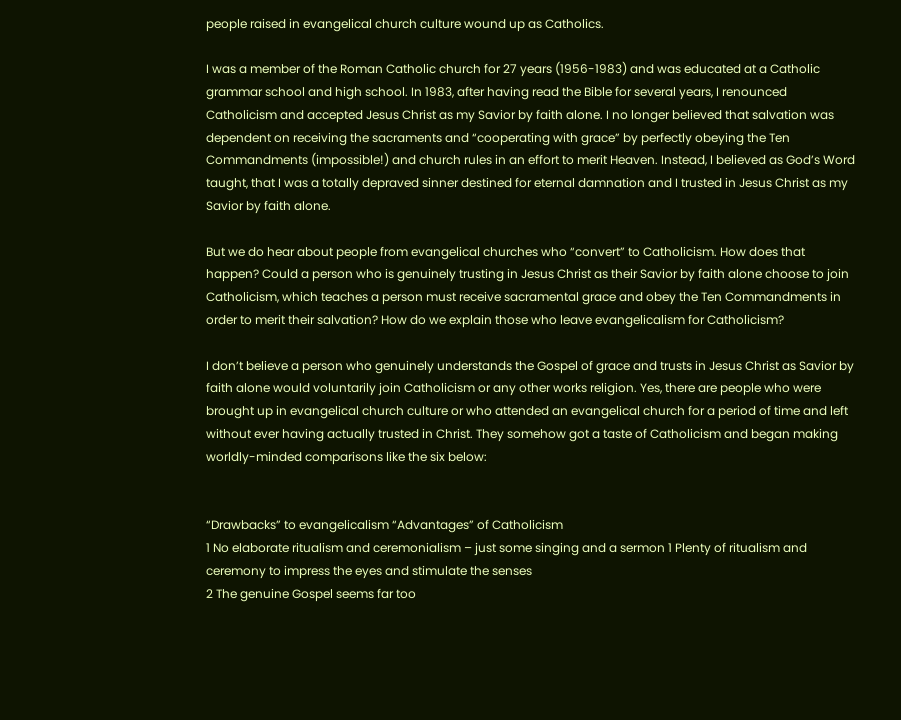people raised in evangelical church culture wound up as Catholics.

I was a member of the Roman Catholic church for 27 years (1956-1983) and was educated at a Catholic grammar school and high school. In 1983, after having read the Bible for several years, I renounced Catholicism and accepted Jesus Christ as my Savior by faith alone. I no longer believed that salvation was dependent on receiving the sacraments and “cooperating with grace” by perfectly obeying the Ten Commandments (impossible!) and church rules in an effort to merit Heaven. Instead, I believed as God’s Word taught, that I was a totally depraved sinner destined for eternal damnation and I trusted in Jesus Christ as my Savior by faith alone.

But we do hear about people from evangelical churches who “convert” to Catholicism. How does that happen? Could a person who is genuinely trusting in Jesus Christ as their Savior by faith alone choose to join Catholicism, which teaches a person must receive sacramental grace and obey the Ten Commandments in order to merit their salvation? How do we explain those who leave evangelicalism for Catholicism?

I don’t believe a person who genuinely understands the Gospel of grace and trusts in Jesus Christ as Savior by faith alone would voluntarily join Catholicism or any other works religion. Yes, there are people who were brought up in evangelical church culture or who attended an evangelical church for a period of time and left without ever having actually trusted in Christ. They somehow got a taste of Catholicism and began making worldly-minded comparisons like the six below:


“Drawbacks” to evangelicalism “Advantages” of Catholicism
1 No elaborate ritualism and ceremonialism – just some singing and a sermon 1 Plenty of ritualism and ceremony to impress the eyes and stimulate the senses
2 The genuine Gospel seems far too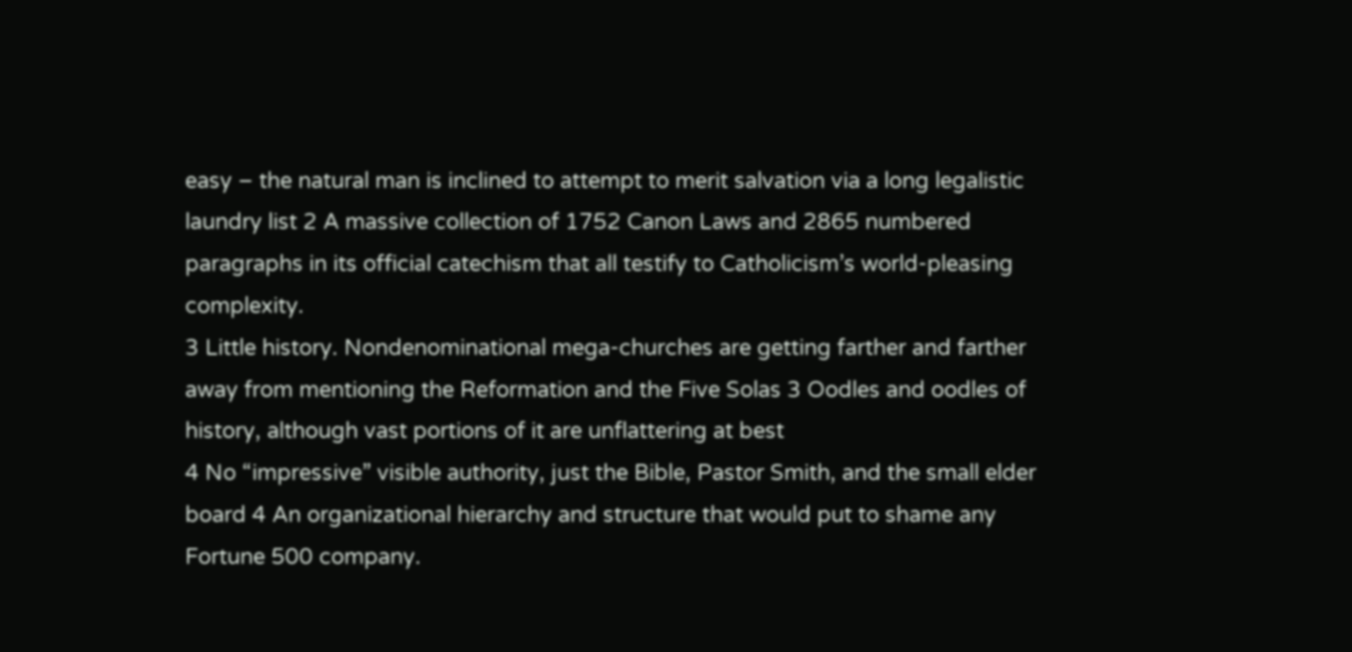easy – the natural man is inclined to attempt to merit salvation via a long legalistic laundry list 2 A massive collection of 1752 Canon Laws and 2865 numbered paragraphs in its official catechism that all testify to Catholicism’s world-pleasing complexity.
3 Little history. Nondenominational mega-churches are getting farther and farther away from mentioning the Reformation and the Five Solas 3 Oodles and oodles of history, although vast portions of it are unflattering at best
4 No “impressive” visible authority, just the Bible, Pastor Smith, and the small elder board 4 An organizational hierarchy and structure that would put to shame any Fortune 500 company.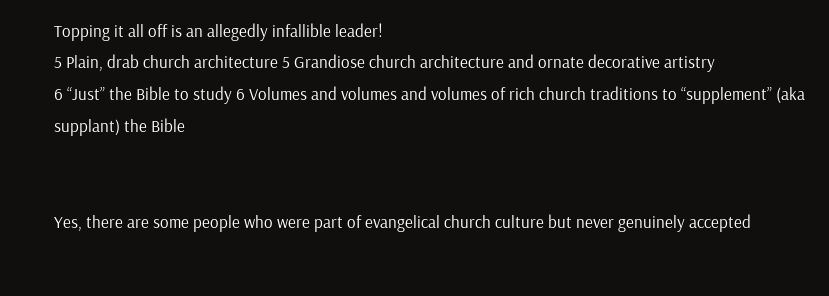Topping it all off is an allegedly infallible leader!
5 Plain, drab church architecture 5 Grandiose church architecture and ornate decorative artistry
6 “Just” the Bible to study 6 Volumes and volumes and volumes of rich church traditions to “supplement” (aka supplant) the Bible


Yes, there are some people who were part of evangelical church culture but never genuinely accepted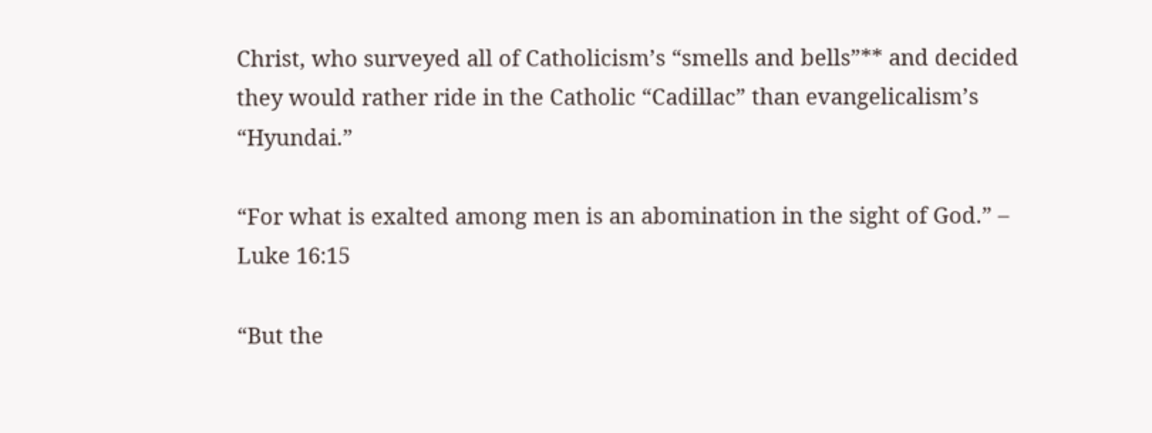Christ, who surveyed all of Catholicism’s “smells and bells”** and decided they would rather ride in the Catholic “Cadillac” than evangelicalism’s “Hyundai.”

“For what is exalted among men is an abomination in the sight of God.” – Luke 16:15

“But the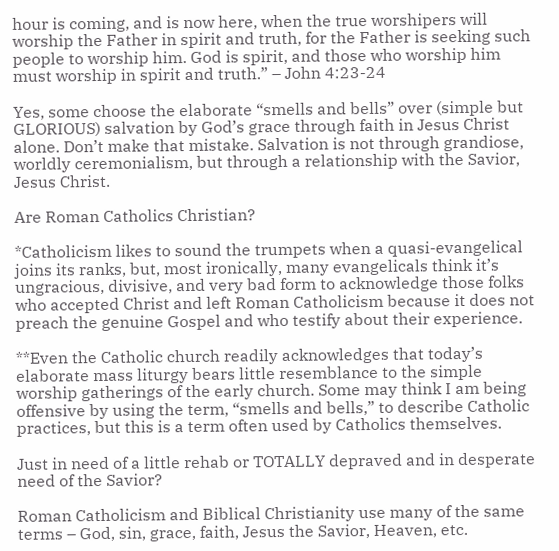hour is coming, and is now here, when the true worshipers will worship the Father in spirit and truth, for the Father is seeking such people to worship him. God is spirit, and those who worship him must worship in spirit and truth.” – John 4:23-24

Yes, some choose the elaborate “smells and bells” over (simple but GLORIOUS) salvation by God’s grace through faith in Jesus Christ alone. Don’t make that mistake. Salvation is not through grandiose, worldly ceremonialism, but through a relationship with the Savior, Jesus Christ.

Are Roman Catholics Christian?

*Catholicism likes to sound the trumpets when a quasi-evangelical joins its ranks, but, most ironically, many evangelicals think it’s ungracious, divisive, and very bad form to acknowledge those folks who accepted Christ and left Roman Catholicism because it does not preach the genuine Gospel and who testify about their experience.

**Even the Catholic church readily acknowledges that today’s elaborate mass liturgy bears little resemblance to the simple worship gatherings of the early church. Some may think I am being offensive by using the term, “smells and bells,” to describe Catholic practices, but this is a term often used by Catholics themselves.

Just in need of a little rehab or TOTALLY depraved and in desperate need of the Savior?

Roman Catholicism and Biblical Christianity use many of the same terms – God, sin, grace, faith, Jesus the Savior, Heaven, etc.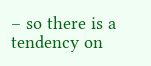– so there is a tendency on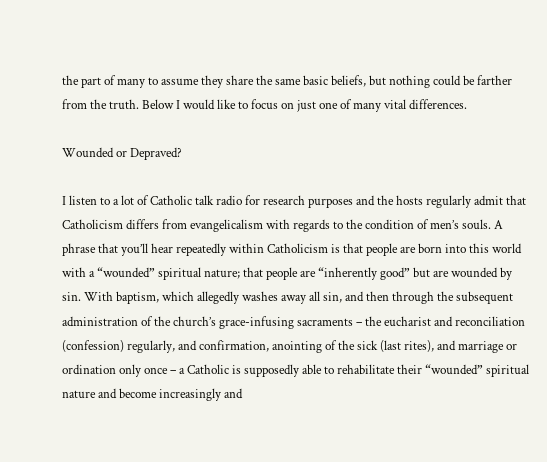the part of many to assume they share the same basic beliefs, but nothing could be farther from the truth. Below I would like to focus on just one of many vital differences.

Wounded or Depraved?

I listen to a lot of Catholic talk radio for research purposes and the hosts regularly admit that Catholicism differs from evangelicalism with regards to the condition of men’s souls. A phrase that you’ll hear repeatedly within Catholicism is that people are born into this world with a “wounded” spiritual nature; that people are “inherently good” but are wounded by sin. With baptism, which allegedly washes away all sin, and then through the subsequent administration of the church’s grace-infusing sacraments – the eucharist and reconciliation (confession) regularly, and confirmation, anointing of the sick (last rites), and marriage or ordination only once – a Catholic is supposedly able to rehabilitate their “wounded” spiritual nature and become increasingly and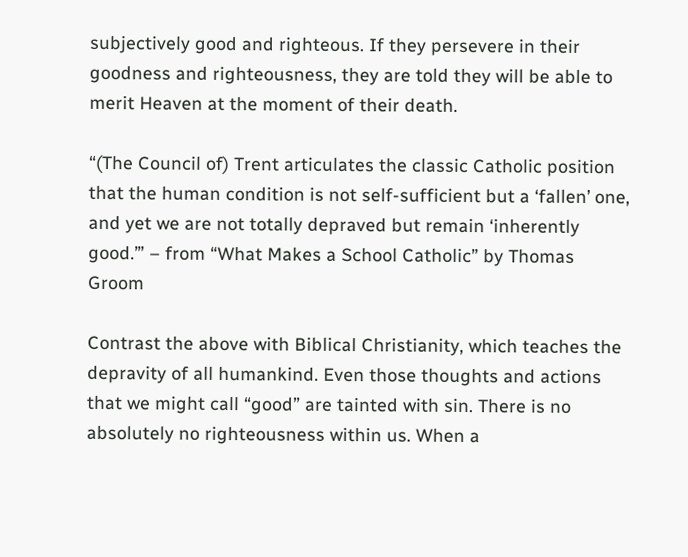subjectively good and righteous. If they persevere in their goodness and righteousness, they are told they will be able to merit Heaven at the moment of their death.

“(The Council of) Trent articulates the classic Catholic position that the human condition is not self-sufficient but a ‘fallen’ one, and yet we are not totally depraved but remain ‘inherently good.’” – from “What Makes a School Catholic” by Thomas Groom

Contrast the above with Biblical Christianity, which teaches the depravity of all humankind. Even those thoughts and actions that we might call “good” are tainted with sin. There is no absolutely no righteousness within us. When a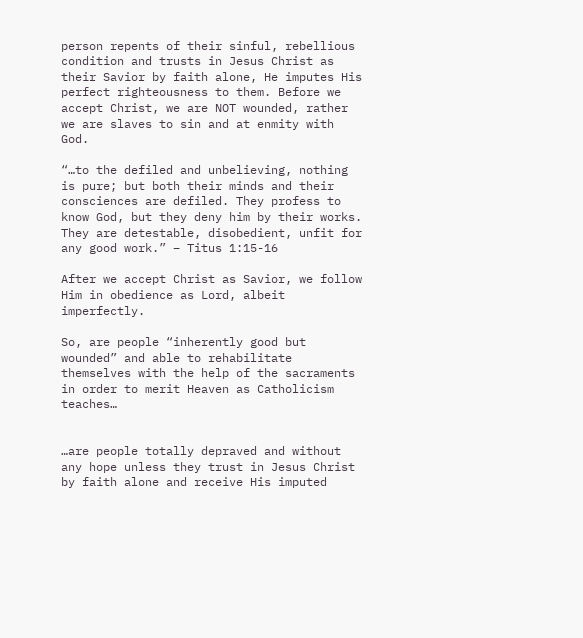person repents of their sinful, rebellious condition and trusts in Jesus Christ as their Savior by faith alone, He imputes His perfect righteousness to them. Before we accept Christ, we are NOT wounded, rather we are slaves to sin and at enmity with God.

“…to the defiled and unbelieving, nothing is pure; but both their minds and their consciences are defiled. They profess to know God, but they deny him by their works. They are detestable, disobedient, unfit for any good work.” – Titus 1:15-16

After we accept Christ as Savior, we follow Him in obedience as Lord, albeit imperfectly.

So, are people “inherently good but wounded” and able to rehabilitate themselves with the help of the sacraments in order to merit Heaven as Catholicism teaches…


…are people totally depraved and without any hope unless they trust in Jesus Christ by faith alone and receive His imputed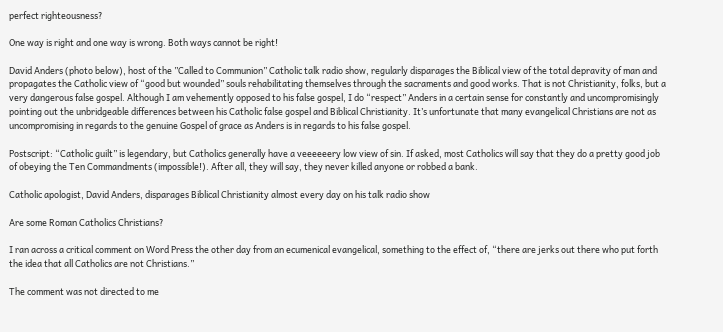perfect righteousness?

One way is right and one way is wrong. Both ways cannot be right!

David Anders (photo below), host of the ”Called to Communion” Catholic talk radio show, regularly disparages the Biblical view of the total depravity of man and propagates the Catholic view of “good but wounded” souls rehabilitating themselves through the sacraments and good works. That is not Christianity, folks, but a very dangerous false gospel. Although I am vehemently opposed to his false gospel, I do “respect” Anders in a certain sense for constantly and uncompromisingly pointing out the unbridgeable differences between his Catholic false gospel and Biblical Christianity. It’s unfortunate that many evangelical Christians are not as uncompromising in regards to the genuine Gospel of grace as Anders is in regards to his false gospel.

Postscript: “Catholic guilt” is legendary, but Catholics generally have a veeeeeery low view of sin. If asked, most Catholics will say that they do a pretty good job of obeying the Ten Commandments (impossible!). After all, they will say, they never killed anyone or robbed a bank.

Catholic apologist, David Anders, disparages Biblical Christianity almost every day on his talk radio show

Are some Roman Catholics Christians?

I ran across a critical comment on Word Press the other day from an ecumenical evangelical, something to the effect of, “there are jerks out there who put forth the idea that all Catholics are not Christians.”

The comment was not directed to me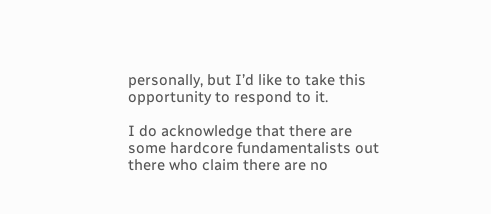personally, but I’d like to take this opportunity to respond to it.

I do acknowledge that there are some hardcore fundamentalists out there who claim there are no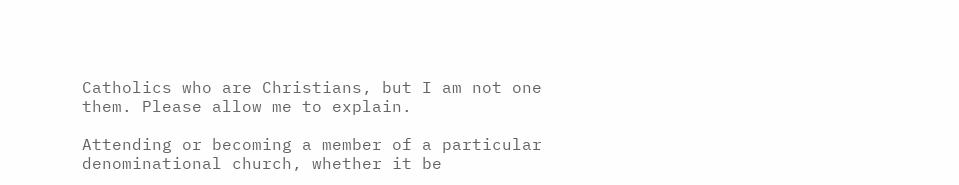Catholics who are Christians, but I am not one them. Please allow me to explain.

Attending or becoming a member of a particular denominational church, whether it be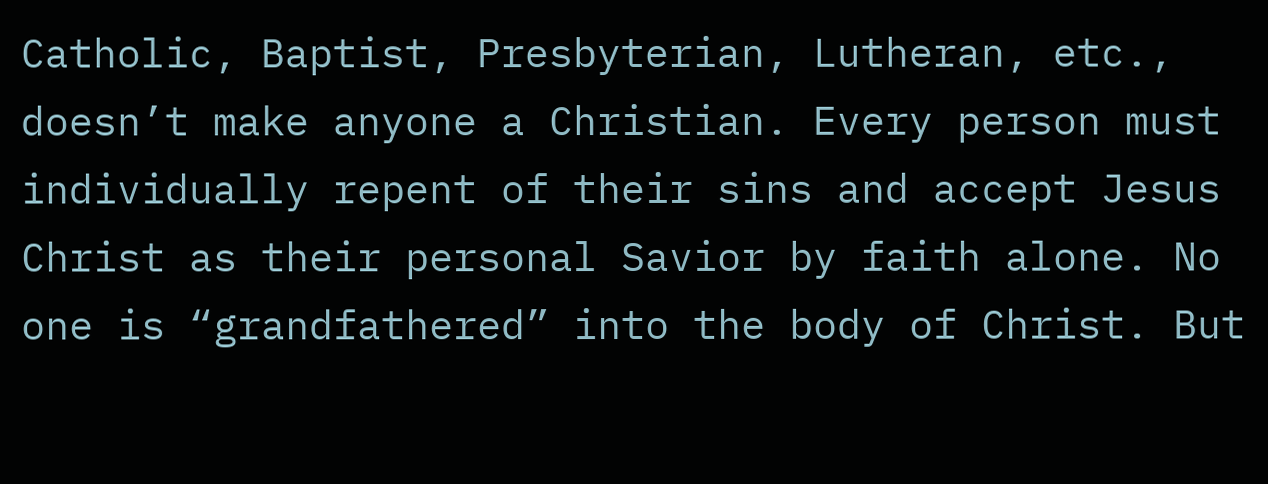Catholic, Baptist, Presbyterian, Lutheran, etc., doesn’t make anyone a Christian. Every person must individually repent of their sins and accept Jesus Christ as their personal Savior by faith alone. No one is “grandfathered” into the body of Christ. But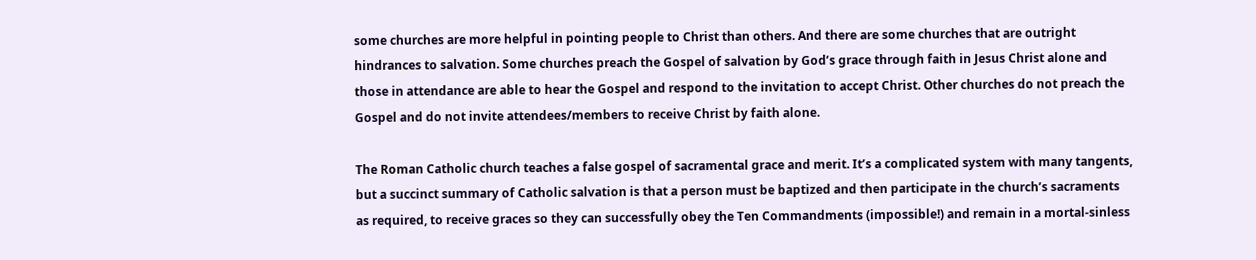some churches are more helpful in pointing people to Christ than others. And there are some churches that are outright hindrances to salvation. Some churches preach the Gospel of salvation by God’s grace through faith in Jesus Christ alone and those in attendance are able to hear the Gospel and respond to the invitation to accept Christ. Other churches do not preach the Gospel and do not invite attendees/members to receive Christ by faith alone.

The Roman Catholic church teaches a false gospel of sacramental grace and merit. It’s a complicated system with many tangents, but a succinct summary of Catholic salvation is that a person must be baptized and then participate in the church’s sacraments as required, to receive graces so they can successfully obey the Ten Commandments (impossible!) and remain in a mortal-sinless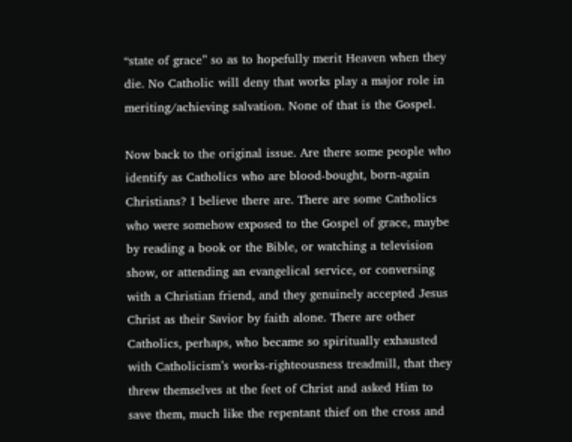“state of grace” so as to hopefully merit Heaven when they die. No Catholic will deny that works play a major role in meriting/achieving salvation. None of that is the Gospel.

Now back to the original issue. Are there some people who identify as Catholics who are blood-bought, born-again Christians? I believe there are. There are some Catholics who were somehow exposed to the Gospel of grace, maybe by reading a book or the Bible, or watching a television show, or attending an evangelical service, or conversing with a Christian friend, and they genuinely accepted Jesus Christ as their Savior by faith alone. There are other Catholics, perhaps, who became so spiritually exhausted with Catholicism’s works-righteousness treadmill, that they threw themselves at the feet of Christ and asked Him to save them, much like the repentant thief on the cross and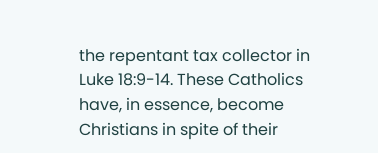the repentant tax collector in Luke 18:9-14. These Catholics have, in essence, become Christians in spite of their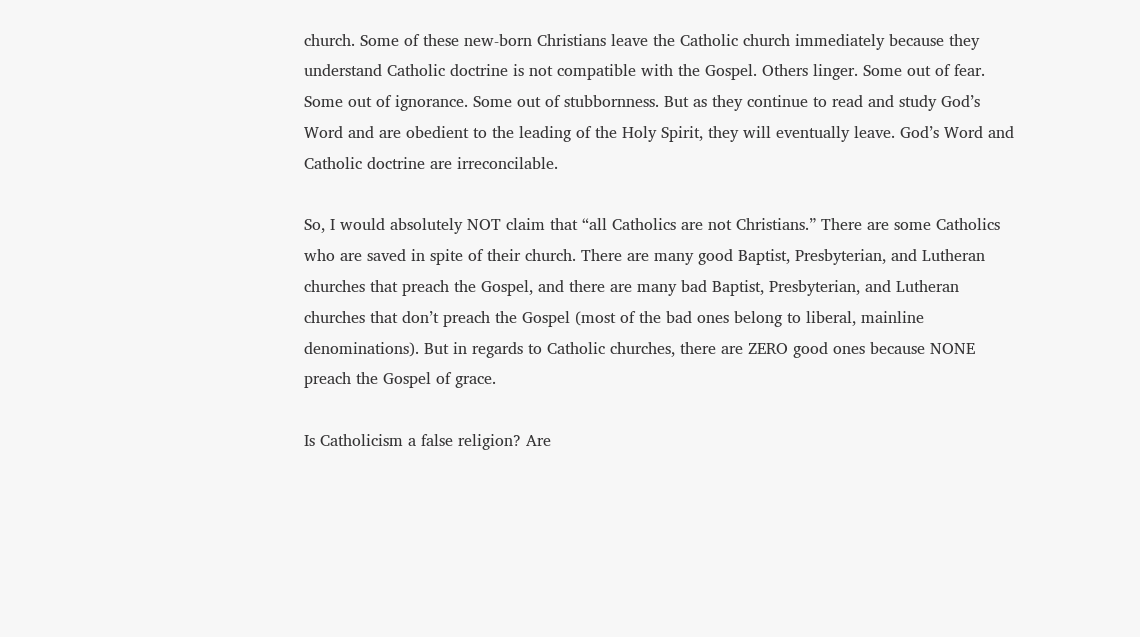church. Some of these new-born Christians leave the Catholic church immediately because they understand Catholic doctrine is not compatible with the Gospel. Others linger. Some out of fear. Some out of ignorance. Some out of stubbornness. But as they continue to read and study God’s Word and are obedient to the leading of the Holy Spirit, they will eventually leave. God’s Word and Catholic doctrine are irreconcilable.

So, I would absolutely NOT claim that “all Catholics are not Christians.” There are some Catholics who are saved in spite of their church. There are many good Baptist, Presbyterian, and Lutheran churches that preach the Gospel, and there are many bad Baptist, Presbyterian, and Lutheran churches that don’t preach the Gospel (most of the bad ones belong to liberal, mainline denominations). But in regards to Catholic churches, there are ZERO good ones because NONE preach the Gospel of grace.

Is Catholicism a false religion? Are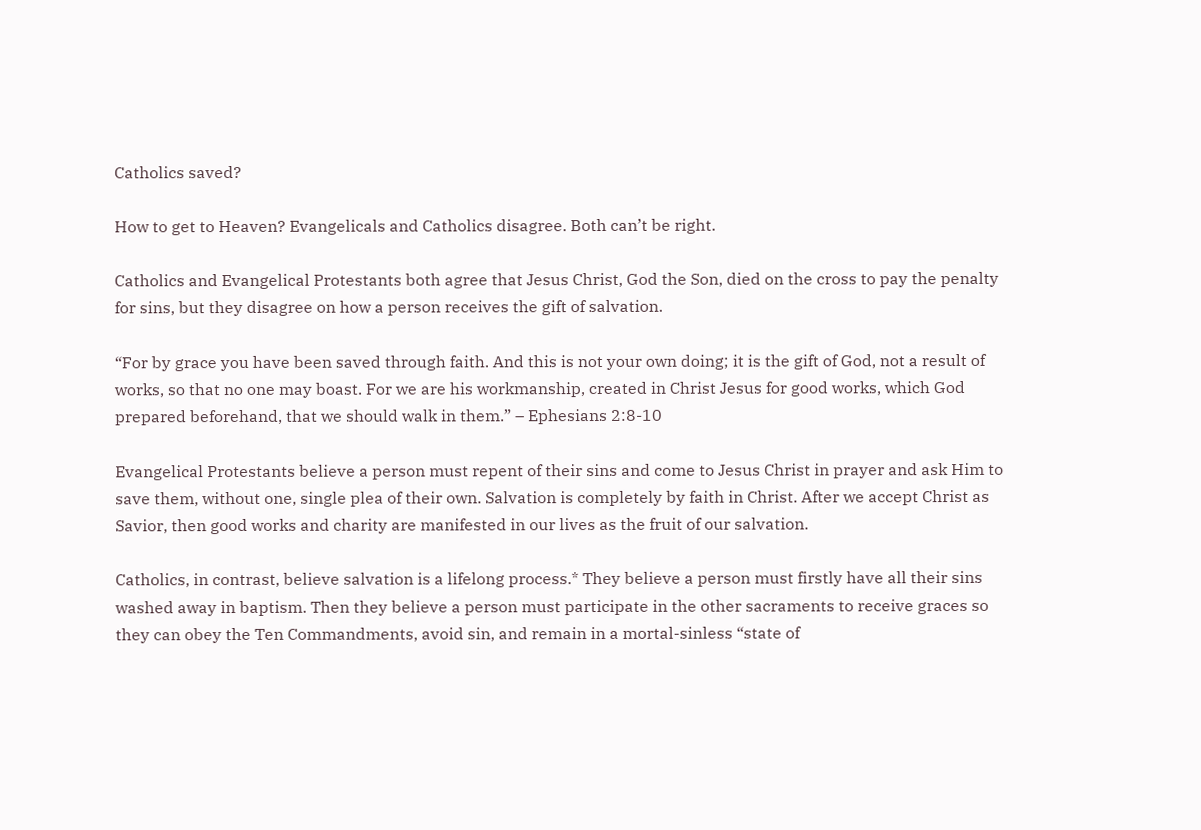Catholics saved?

How to get to Heaven? Evangelicals and Catholics disagree. Both can’t be right.

Catholics and Evangelical Protestants both agree that Jesus Christ, God the Son, died on the cross to pay the penalty for sins, but they disagree on how a person receives the gift of salvation.

“For by grace you have been saved through faith. And this is not your own doing; it is the gift of God, not a result of works, so that no one may boast. For we are his workmanship, created in Christ Jesus for good works, which God prepared beforehand, that we should walk in them.” – Ephesians 2:8-10

Evangelical Protestants believe a person must repent of their sins and come to Jesus Christ in prayer and ask Him to save them, without one, single plea of their own. Salvation is completely by faith in Christ. After we accept Christ as Savior, then good works and charity are manifested in our lives as the fruit of our salvation.

Catholics, in contrast, believe salvation is a lifelong process.* They believe a person must firstly have all their sins washed away in baptism. Then they believe a person must participate in the other sacraments to receive graces so they can obey the Ten Commandments, avoid sin, and remain in a mortal-sinless “state of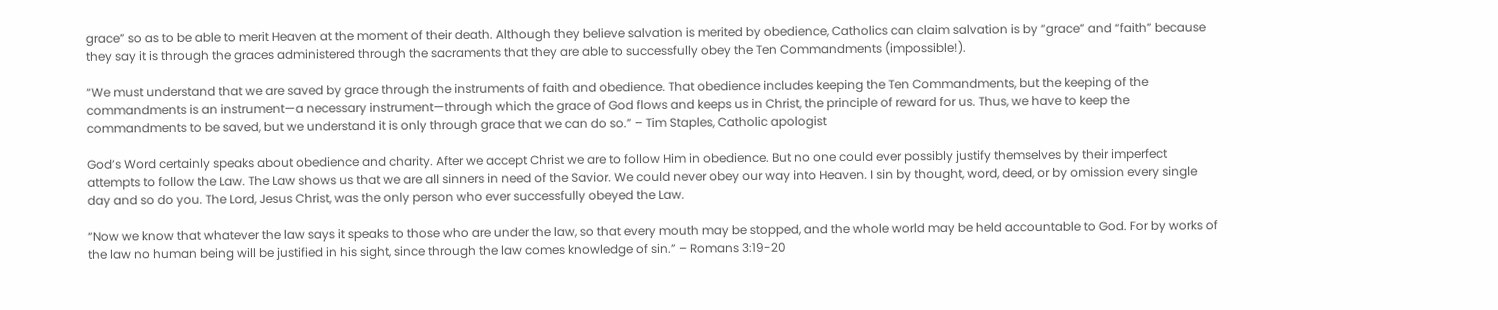grace” so as to be able to merit Heaven at the moment of their death. Although they believe salvation is merited by obedience, Catholics can claim salvation is by “grace” and “faith” because they say it is through the graces administered through the sacraments that they are able to successfully obey the Ten Commandments (impossible!).

“We must understand that we are saved by grace through the instruments of faith and obedience. That obedience includes keeping the Ten Commandments, but the keeping of the commandments is an instrument—a necessary instrument—through which the grace of God flows and keeps us in Christ, the principle of reward for us. Thus, we have to keep the commandments to be saved, but we understand it is only through grace that we can do so.” – Tim Staples, Catholic apologist

God’s Word certainly speaks about obedience and charity. After we accept Christ we are to follow Him in obedience. But no one could ever possibly justify themselves by their imperfect attempts to follow the Law. The Law shows us that we are all sinners in need of the Savior. We could never obey our way into Heaven. I sin by thought, word, deed, or by omission every single day and so do you. The Lord, Jesus Christ, was the only person who ever successfully obeyed the Law.

“Now we know that whatever the law says it speaks to those who are under the law, so that every mouth may be stopped, and the whole world may be held accountable to God. For by works of the law no human being will be justified in his sight, since through the law comes knowledge of sin.” – Romans 3:19-20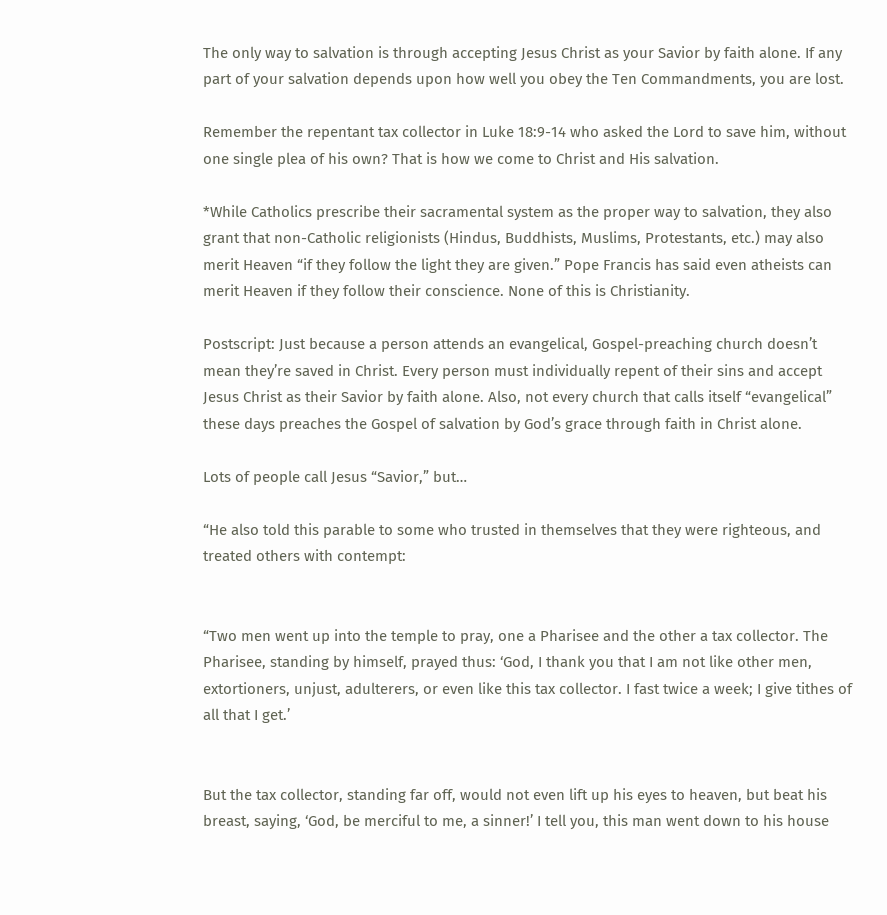The only way to salvation is through accepting Jesus Christ as your Savior by faith alone. If any part of your salvation depends upon how well you obey the Ten Commandments, you are lost.

Remember the repentant tax collector in Luke 18:9-14 who asked the Lord to save him, without one single plea of his own? That is how we come to Christ and His salvation.

*While Catholics prescribe their sacramental system as the proper way to salvation, they also grant that non-Catholic religionists (Hindus, Buddhists, Muslims, Protestants, etc.) may also merit Heaven “if they follow the light they are given.” Pope Francis has said even atheists can merit Heaven if they follow their conscience. None of this is Christianity.

Postscript: Just because a person attends an evangelical, Gospel-preaching church doesn’t mean they’re saved in Christ. Every person must individually repent of their sins and accept Jesus Christ as their Savior by faith alone. Also, not every church that calls itself “evangelical” these days preaches the Gospel of salvation by God’s grace through faith in Christ alone.

Lots of people call Jesus “Savior,” but…

“He also told this parable to some who trusted in themselves that they were righteous, and treated others with contempt:


“Two men went up into the temple to pray, one a Pharisee and the other a tax collector. The Pharisee, standing by himself, prayed thus: ‘God, I thank you that I am not like other men, extortioners, unjust, adulterers, or even like this tax collector. I fast twice a week; I give tithes of all that I get.’


But the tax collector, standing far off, would not even lift up his eyes to heaven, but beat his breast, saying, ‘God, be merciful to me, a sinner!’ I tell you, this man went down to his house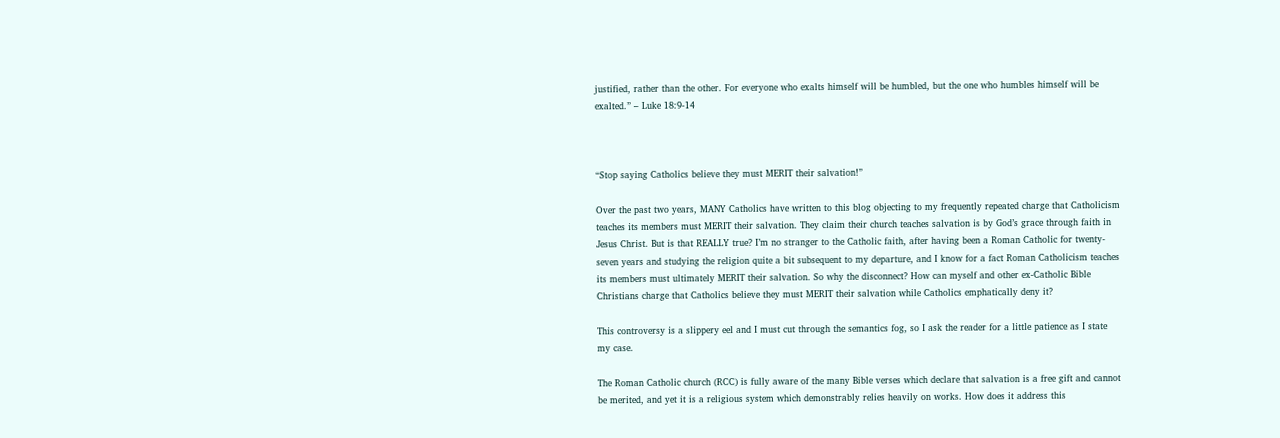justified, rather than the other. For everyone who exalts himself will be humbled, but the one who humbles himself will be exalted.” – Luke 18:9-14



“Stop saying Catholics believe they must MERIT their salvation!”

Over the past two years, MANY Catholics have written to this blog objecting to my frequently repeated charge that Catholicism teaches its members must MERIT their salvation. They claim their church teaches salvation is by God’s grace through faith in Jesus Christ. But is that REALLY true? I’m no stranger to the Catholic faith, after having been a Roman Catholic for twenty-seven years and studying the religion quite a bit subsequent to my departure, and I know for a fact Roman Catholicism teaches its members must ultimately MERIT their salvation. So why the disconnect? How can myself and other ex-Catholic Bible Christians charge that Catholics believe they must MERIT their salvation while Catholics emphatically deny it?

This controversy is a slippery eel and I must cut through the semantics fog, so I ask the reader for a little patience as I state my case.

The Roman Catholic church (RCC) is fully aware of the many Bible verses which declare that salvation is a free gift and cannot be merited, and yet it is a religious system which demonstrably relies heavily on works. How does it address this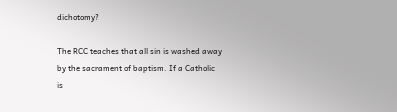dichotomy?

The RCC teaches that all sin is washed away by the sacrament of baptism. If a Catholic is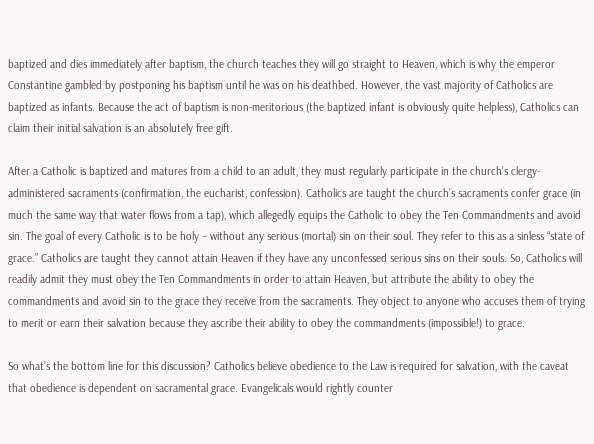baptized and dies immediately after baptism, the church teaches they will go straight to Heaven, which is why the emperor Constantine gambled by postponing his baptism until he was on his deathbed. However, the vast majority of Catholics are baptized as infants. Because the act of baptism is non-meritorious (the baptized infant is obviously quite helpless), Catholics can claim their initial salvation is an absolutely free gift.

After a Catholic is baptized and matures from a child to an adult, they must regularly participate in the church’s clergy-administered sacraments (confirmation, the eucharist, confession). Catholics are taught the church’s sacraments confer grace (in much the same way that water flows from a tap), which allegedly equips the Catholic to obey the Ten Commandments and avoid sin. The goal of every Catholic is to be holy – without any serious (mortal) sin on their soul. They refer to this as a sinless “state of grace.” Catholics are taught they cannot attain Heaven if they have any unconfessed serious sins on their souls. So, Catholics will readily admit they must obey the Ten Commandments in order to attain Heaven, but attribute the ability to obey the commandments and avoid sin to the grace they receive from the sacraments. They object to anyone who accuses them of trying to merit or earn their salvation because they ascribe their ability to obey the commandments (impossible!) to grace.

So what’s the bottom line for this discussion? Catholics believe obedience to the Law is required for salvation, with the caveat that obedience is dependent on sacramental grace. Evangelicals would rightly counter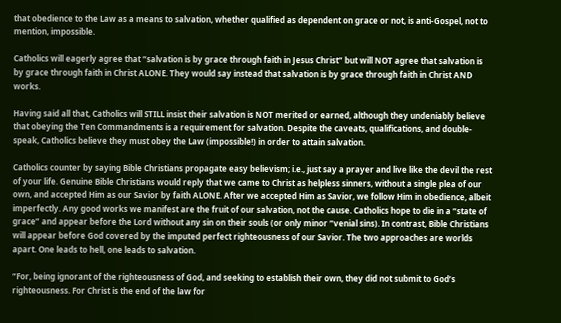that obedience to the Law as a means to salvation, whether qualified as dependent on grace or not, is anti-Gospel, not to mention, impossible.

Catholics will eagerly agree that “salvation is by grace through faith in Jesus Christ” but will NOT agree that salvation is by grace through faith in Christ ALONE. They would say instead that salvation is by grace through faith in Christ AND works.

Having said all that, Catholics will STILL insist their salvation is NOT merited or earned, although they undeniably believe that obeying the Ten Commandments is a requirement for salvation. Despite the caveats, qualifications, and double-speak, Catholics believe they must obey the Law (impossible!) in order to attain salvation.

Catholics counter by saying Bible Christians propagate easy believism; i.e., just say a prayer and live like the devil the rest of your life. Genuine Bible Christians would reply that we came to Christ as helpless sinners, without a single plea of our own, and accepted Him as our Savior by faith ALONE. After we accepted Him as Savior, we follow Him in obedience, albeit imperfectly. Any good works we manifest are the fruit of our salvation, not the cause. Catholics hope to die in a “state of grace” and appear before the Lord without any sin on their souls (or only minor “venial sins). In contrast, Bible Christians will appear before God covered by the imputed perfect righteousness of our Savior. The two approaches are worlds apart. One leads to hell, one leads to salvation.

“For, being ignorant of the righteousness of God, and seeking to establish their own, they did not submit to God’s righteousness. For Christ is the end of the law for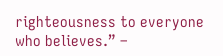righteousness to everyone who believes.” –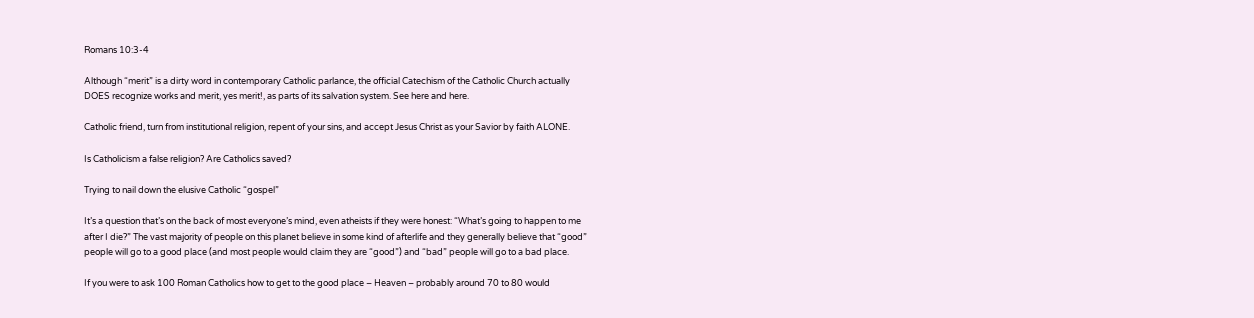Romans 10:3-4

Although “merit” is a dirty word in contemporary Catholic parlance, the official Catechism of the Catholic Church actually DOES recognize works and merit, yes merit!, as parts of its salvation system. See here and here.

Catholic friend, turn from institutional religion, repent of your sins, and accept Jesus Christ as your Savior by faith ALONE.

Is Catholicism a false religion? Are Catholics saved?

Trying to nail down the elusive Catholic “gospel”

It’s a question that’s on the back of most everyone’s mind, even atheists if they were honest: “What’s going to happen to me after I die?” The vast majority of people on this planet believe in some kind of afterlife and they generally believe that “good” people will go to a good place (and most people would claim they are “good”) and “bad” people will go to a bad place.

If you were to ask 100 Roman Catholics how to get to the good place – Heaven – probably around 70 to 80 would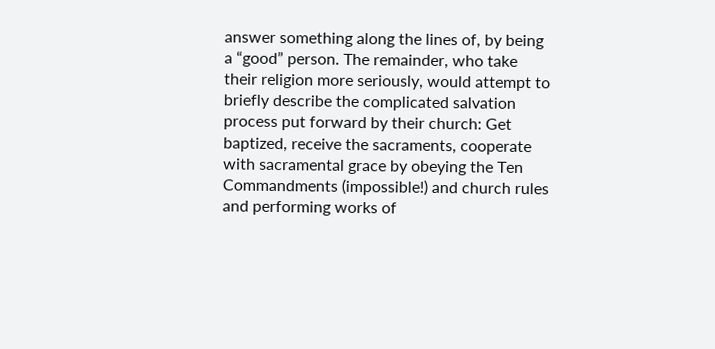answer something along the lines of, by being a “good” person. The remainder, who take their religion more seriously, would attempt to briefly describe the complicated salvation process put forward by their church: Get baptized, receive the sacraments, cooperate with sacramental grace by obeying the Ten Commandments (impossible!) and church rules and performing works of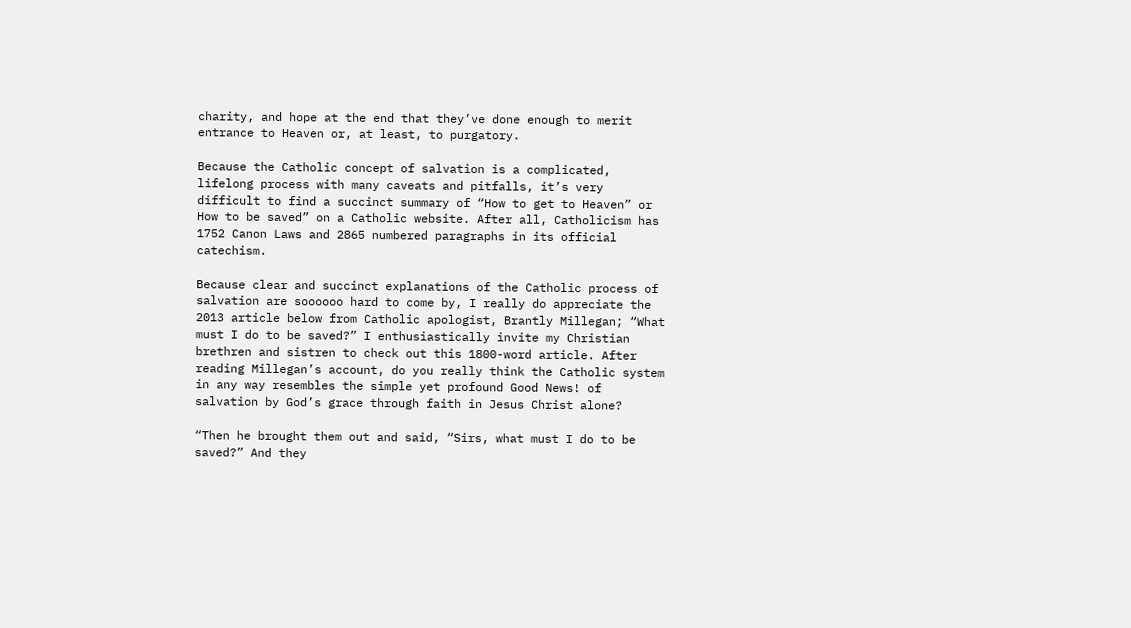charity, and hope at the end that they’ve done enough to merit entrance to Heaven or, at least, to purgatory.

Because the Catholic concept of salvation is a complicated, lifelong process with many caveats and pitfalls, it’s very difficult to find a succinct summary of “How to get to Heaven” or How to be saved” on a Catholic website. After all, Catholicism has 1752 Canon Laws and 2865 numbered paragraphs in its official catechism.

Because clear and succinct explanations of the Catholic process of salvation are soooooo hard to come by, I really do appreciate the 2013 article below from Catholic apologist, Brantly Millegan; “What must I do to be saved?” I enthusiastically invite my Christian brethren and sistren to check out this 1800-word article. After reading Millegan’s account, do you really think the Catholic system in any way resembles the simple yet profound Good News! of salvation by God’s grace through faith in Jesus Christ alone?

“Then he brought them out and said, “Sirs, what must I do to be saved?” And they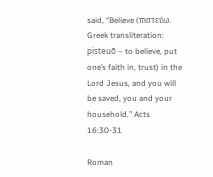said, “Believe (πιστεύω. Greek transliteration: pisteuō – to believe, put one’s faith in, trust) in the Lord Jesus, and you will be saved, you and your household.” Acts 16:30-31

Roman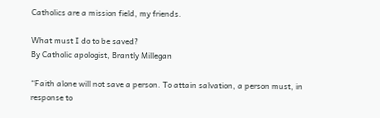Catholics are a mission field, my friends.

What must I do to be saved?
By Catholic apologist, Brantly Millegan

“Faith alone will not save a person. To attain salvation, a person must, in response to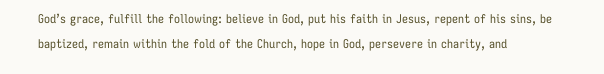God’s grace, fulfill the following: believe in God, put his faith in Jesus, repent of his sins, be baptized, remain within the fold of the Church, hope in God, persevere in charity, and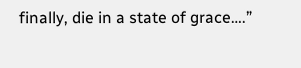finally, die in a state of grace….”